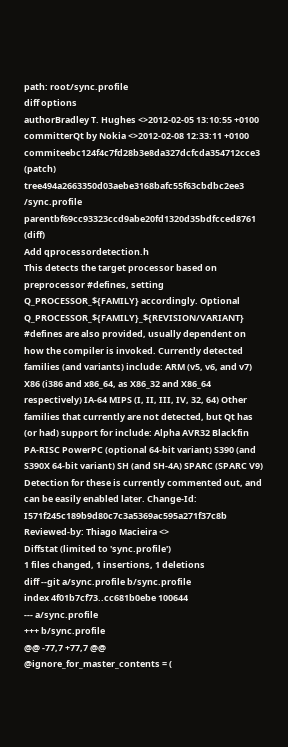path: root/sync.profile
diff options
authorBradley T. Hughes <>2012-02-05 13:10:55 +0100
committerQt by Nokia <>2012-02-08 12:33:11 +0100
commiteebc124f4c7fd28b3e8da327dcfcda354712cce3 (patch)
tree494a2663350d03aebe3168bafc55f63cbdbc2ee3 /sync.profile
parentbf69cc93323ccd9abe20fd1320d35bdfcced8761 (diff)
Add qprocessordetection.h
This detects the target processor based on preprocessor #defines, setting Q_PROCESSOR_${FAMILY} accordingly. Optional Q_PROCESSOR_${FAMILY}_${REVISION/VARIANT} #defines are also provided, usually dependent on how the compiler is invoked. Currently detected families (and variants) include: ARM (v5, v6, and v7) X86 (i386 and x86_64, as X86_32 and X86_64 respectively) IA-64 MIPS (I, II, III, IV, 32, 64) Other families that currently are not detected, but Qt has (or had) support for include: Alpha AVR32 Blackfin PA-RISC PowerPC (optional 64-bit variant) S390 (and S390X 64-bit variant) SH (and SH-4A) SPARC (SPARC V9) Detection for these is currently commented out, and can be easily enabled later. Change-Id: I571f245c189b9d80c7c3a5369ac595a271f37c8b Reviewed-by: Thiago Macieira <>
Diffstat (limited to 'sync.profile')
1 files changed, 1 insertions, 1 deletions
diff --git a/sync.profile b/sync.profile
index 4f01b7cf73..cc681b0ebe 100644
--- a/sync.profile
+++ b/sync.profile
@@ -77,7 +77,7 @@
@ignore_for_master_contents = (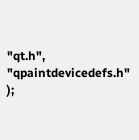"qt.h", "qpaintdevicedefs.h" );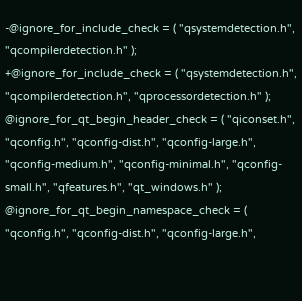-@ignore_for_include_check = ( "qsystemdetection.h", "qcompilerdetection.h" );
+@ignore_for_include_check = ( "qsystemdetection.h", "qcompilerdetection.h", "qprocessordetection.h" );
@ignore_for_qt_begin_header_check = ( "qiconset.h", "qconfig.h", "qconfig-dist.h", "qconfig-large.h", "qconfig-medium.h", "qconfig-minimal.h", "qconfig-small.h", "qfeatures.h", "qt_windows.h" );
@ignore_for_qt_begin_namespace_check = ( "qconfig.h", "qconfig-dist.h", "qconfig-large.h",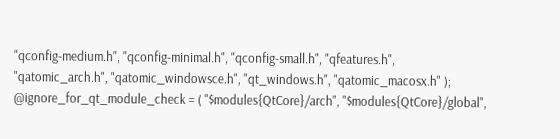"qconfig-medium.h", "qconfig-minimal.h", "qconfig-small.h", "qfeatures.h", "qatomic_arch.h", "qatomic_windowsce.h", "qt_windows.h", "qatomic_macosx.h" );
@ignore_for_qt_module_check = ( "$modules{QtCore}/arch", "$modules{QtCore}/global",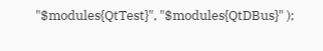"$modules{QtTest}", "$modules{QtDBus}" );